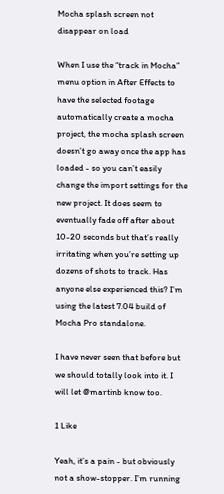Mocha splash screen not disappear on load

When I use the “track in Mocha” menu option in After Effects to have the selected footage automatically create a mocha project, the mocha splash screen doesn’t go away once the app has loaded - so you can’t easily change the import settings for the new project. It does seem to eventually fade off after about 10-20 seconds but that’s really irritating when you’re setting up dozens of shots to track. Has anyone else experienced this? I’m using the latest 7.04 build of Mocha Pro standalone.

I have never seen that before but we should totally look into it. I will let @martinb know too.

1 Like

Yeah, it’s a pain - but obviously not a show-stopper. I’m running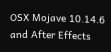OSX Mojave 10.14.6 and After Effects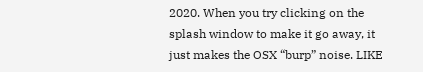2020. When you try clicking on the splash window to make it go away, it just makes the OSX “burp” noise. LIKE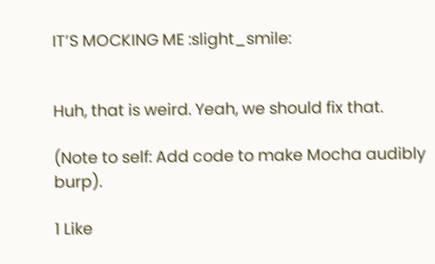IT’S MOCKING ME :slight_smile:


Huh, that is weird. Yeah, we should fix that.

(Note to self: Add code to make Mocha audibly burp).

1 Like